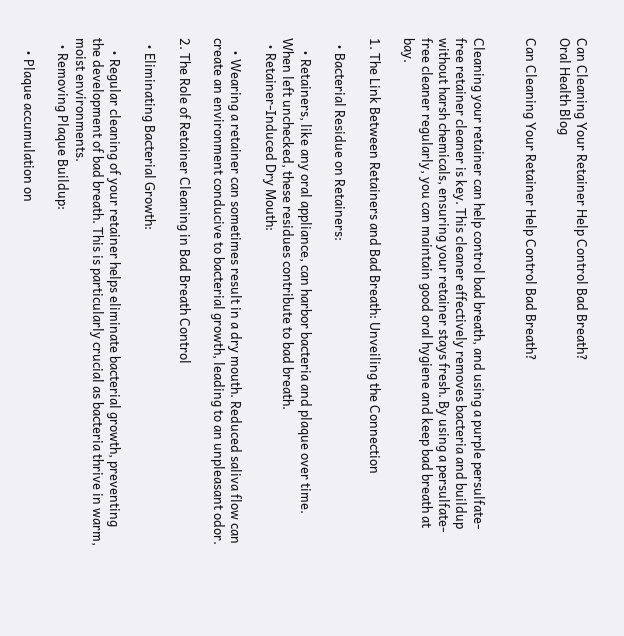Can Cleaning Your Retainer Help Control Bad Breath?
Oral Health Blog

Can Cleaning Your Retainer Help Control Bad Breath?


Cleaning your retainer can help control bad breath, and using a purple persulfate-free retainer cleaner is key. This cleaner effectively removes bacteria and buildup without harsh chemicals, ensuring your retainer stays fresh. By using a persulfate-free cleaner regularly, you can maintain good oral hygiene and keep bad breath at bay.

1. The Link Between Retainers and Bad Breath: Unveiling the Connection

  • Bacterial Residue on Retainers:

    • Retainers, like any oral appliance, can harbor bacteria and plaque over time. When left unchecked, these residues contribute to bad breath.
  • Retainer-Induced Dry Mouth:

    • Wearing a retainer can sometimes result in a dry mouth. Reduced saliva flow can create an environment conducive to bacterial growth, leading to an unpleasant odor.

2. The Role of Retainer Cleaning in Bad Breath Control

  • Eliminating Bacterial Growth:

    • Regular cleaning of your retainer helps eliminate bacterial growth, preventing the development of bad breath. This is particularly crucial as bacteria thrive in warm, moist environments.
  • Removing Plaque Buildup:

    • Plaque accumulation on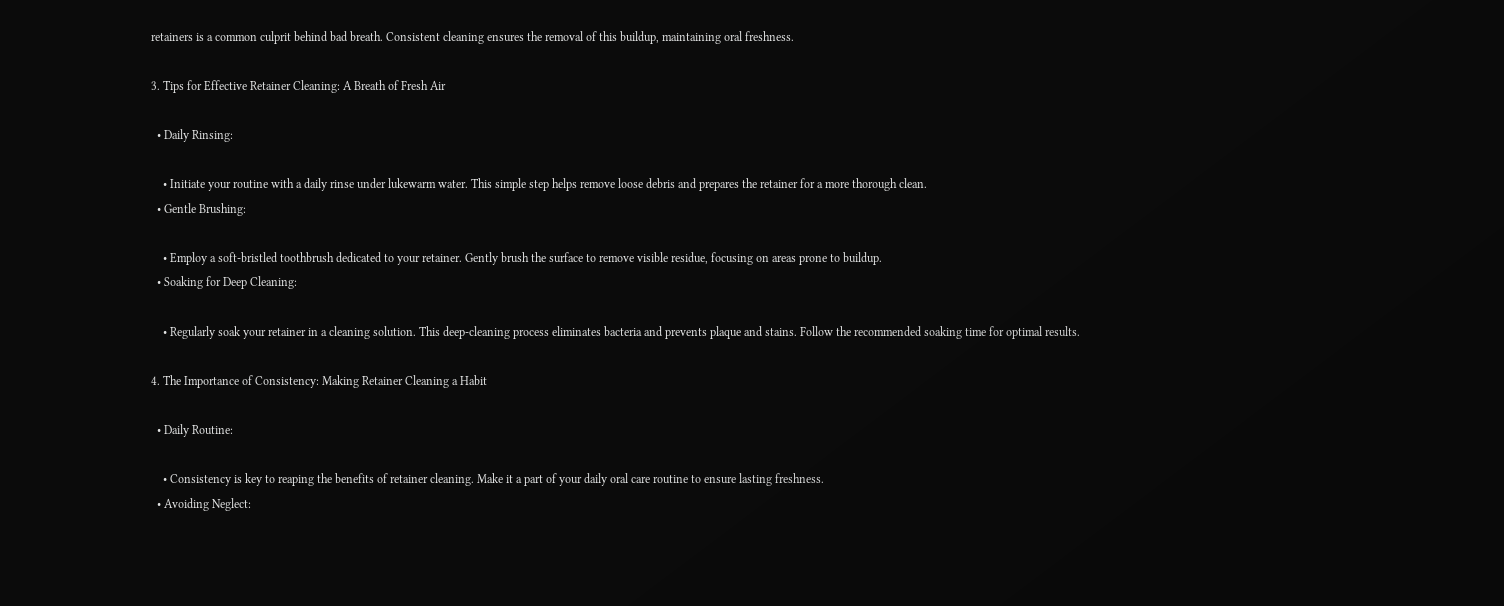retainers is a common culprit behind bad breath. Consistent cleaning ensures the removal of this buildup, maintaining oral freshness.

3. Tips for Effective Retainer Cleaning: A Breath of Fresh Air

  • Daily Rinsing:

    • Initiate your routine with a daily rinse under lukewarm water. This simple step helps remove loose debris and prepares the retainer for a more thorough clean.
  • Gentle Brushing:

    • Employ a soft-bristled toothbrush dedicated to your retainer. Gently brush the surface to remove visible residue, focusing on areas prone to buildup.
  • Soaking for Deep Cleaning:

    • Regularly soak your retainer in a cleaning solution. This deep-cleaning process eliminates bacteria and prevents plaque and stains. Follow the recommended soaking time for optimal results.

4. The Importance of Consistency: Making Retainer Cleaning a Habit

  • Daily Routine:

    • Consistency is key to reaping the benefits of retainer cleaning. Make it a part of your daily oral care routine to ensure lasting freshness.
  • Avoiding Neglect: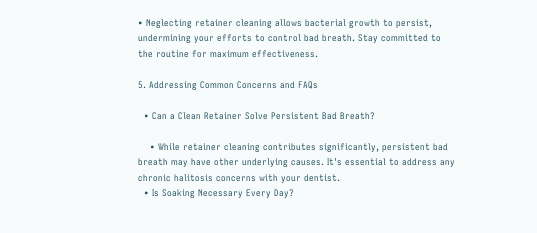• Neglecting retainer cleaning allows bacterial growth to persist, undermining your efforts to control bad breath. Stay committed to the routine for maximum effectiveness.

5. Addressing Common Concerns and FAQs

  • Can a Clean Retainer Solve Persistent Bad Breath?

    • While retainer cleaning contributes significantly, persistent bad breath may have other underlying causes. It's essential to address any chronic halitosis concerns with your dentist.
  • Is Soaking Necessary Every Day?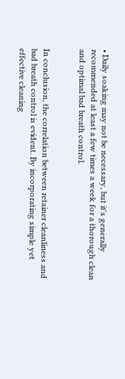• Daily soaking may not be necessary, but it's generally recommended at least a few times a week for a thorough clean and optimal bad breath control.


In conclusion, the correlation between retainer cleanliness and bad breath control is evident. By incorporating simple yet effective cleaning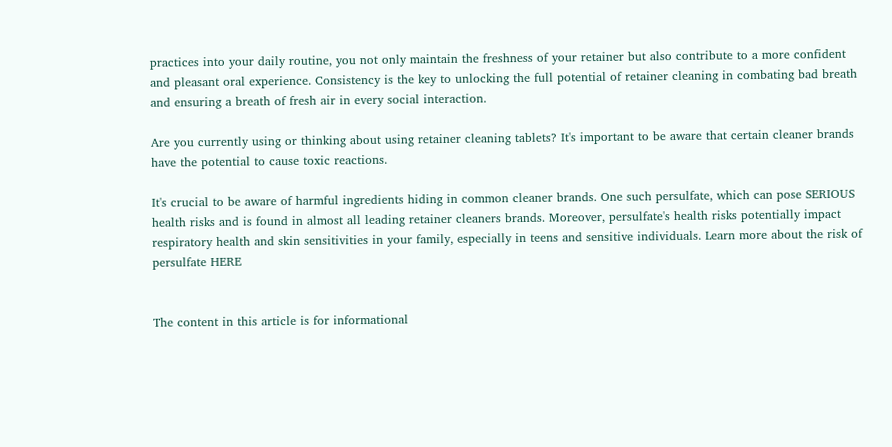practices into your daily routine, you not only maintain the freshness of your retainer but also contribute to a more confident and pleasant oral experience. Consistency is the key to unlocking the full potential of retainer cleaning in combating bad breath and ensuring a breath of fresh air in every social interaction.

Are you currently using or thinking about using retainer cleaning tablets? It's important to be aware that certain cleaner brands have the potential to cause toxic reactions.

It's crucial to be aware of harmful ingredients hiding in common cleaner brands. One such persulfate, which can pose SERIOUS health risks and is found in almost all leading retainer cleaners brands. Moreover, persulfate's health risks potentially impact respiratory health and skin sensitivities in your family, especially in teens and sensitive individuals. Learn more about the risk of persulfate HERE


The content in this article is for informational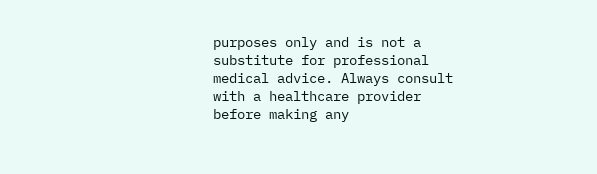purposes only and is not a substitute for professional medical advice. Always consult with a healthcare provider before making any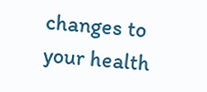changes to your health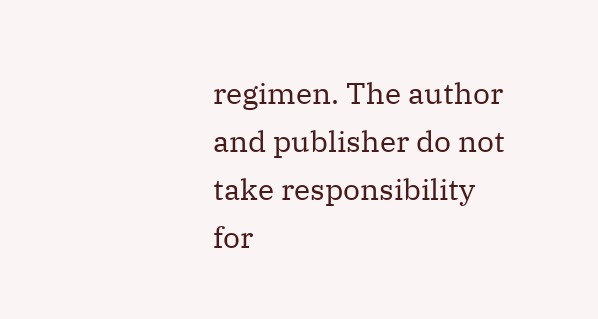regimen. The author and publisher do not take responsibility for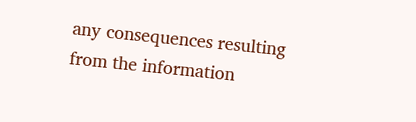any consequences resulting from the information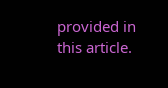provided in this article.